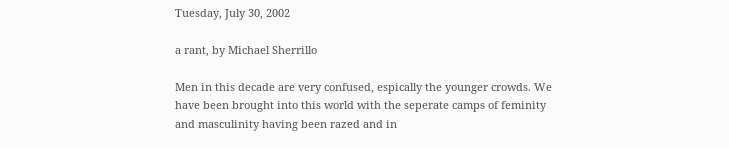Tuesday, July 30, 2002

a rant, by Michael Sherrillo

Men in this decade are very confused, espically the younger crowds. We have been brought into this world with the seperate camps of feminity and masculinity having been razed and in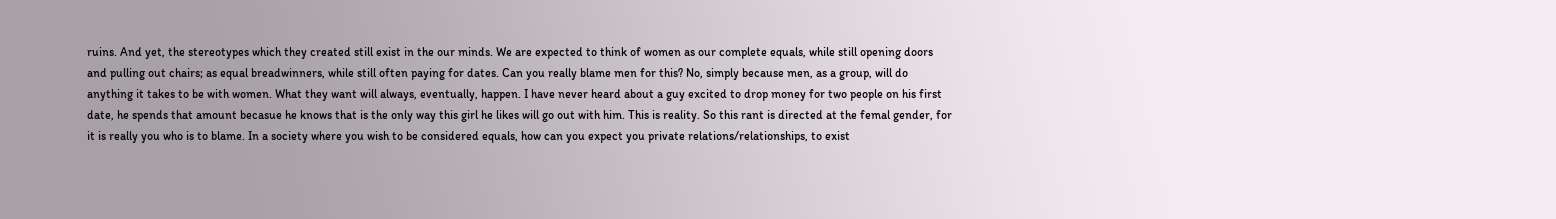ruins. And yet, the stereotypes which they created still exist in the our minds. We are expected to think of women as our complete equals, while still opening doors and pulling out chairs; as equal breadwinners, while still often paying for dates. Can you really blame men for this? No, simply because men, as a group, will do anything it takes to be with women. What they want will always, eventually, happen. I have never heard about a guy excited to drop money for two people on his first date, he spends that amount becasue he knows that is the only way this girl he likes will go out with him. This is reality. So this rant is directed at the femal gender, for it is really you who is to blame. In a society where you wish to be considered equals, how can you expect you private relations/relationships, to exist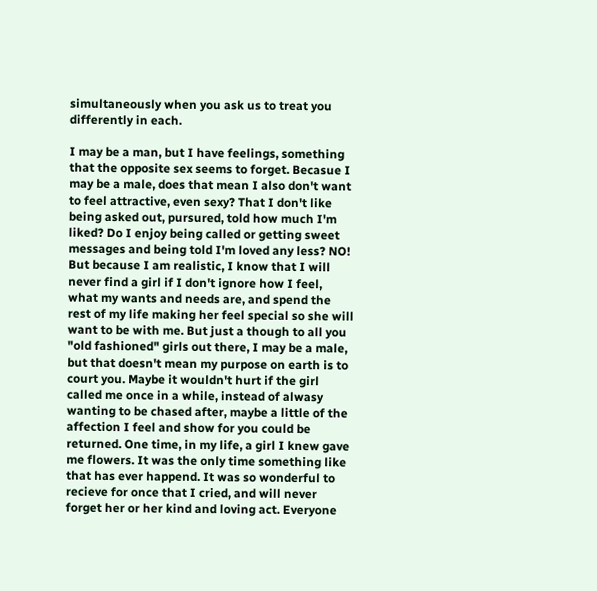simultaneously when you ask us to treat you differently in each.

I may be a man, but I have feelings, something that the opposite sex seems to forget. Becasue I may be a male, does that mean I also don't want to feel attractive, even sexy? That I don't like being asked out, pursured, told how much I'm liked? Do I enjoy being called or getting sweet messages and being told I'm loved any less? NO! But because I am realistic, I know that I will never find a girl if I don't ignore how I feel, what my wants and needs are, and spend the rest of my life making her feel special so she will want to be with me. But just a though to all you "old fashioned" girls out there, I may be a male, but that doesn't mean my purpose on earth is to court you. Maybe it wouldn't hurt if the girl called me once in a while, instead of alwasy wanting to be chased after, maybe a little of the affection I feel and show for you could be returned. One time, in my life, a girl I knew gave me flowers. It was the only time something like that has ever happend. It was so wonderful to recieve for once that I cried, and will never forget her or her kind and loving act. Everyone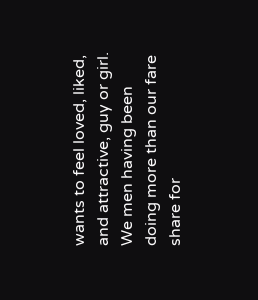wants to feel loved, liked, and attractive, guy or girl. We men having been doing more than our fare share for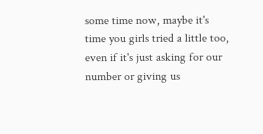some time now, maybe it's time you girls tried a little too, even if it's just asking for our number or giving us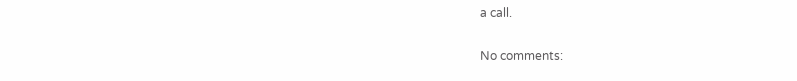a call.

No comments: